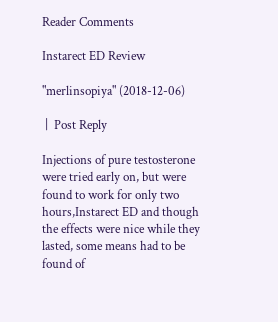Reader Comments

Instarect ED Review

"merlinsopiya" (2018-12-06)

 |  Post Reply

Injections of pure testosterone were tried early on, but were found to work for only two hours,Instarect ED and though the effects were nice while they lasted, some means had to be found of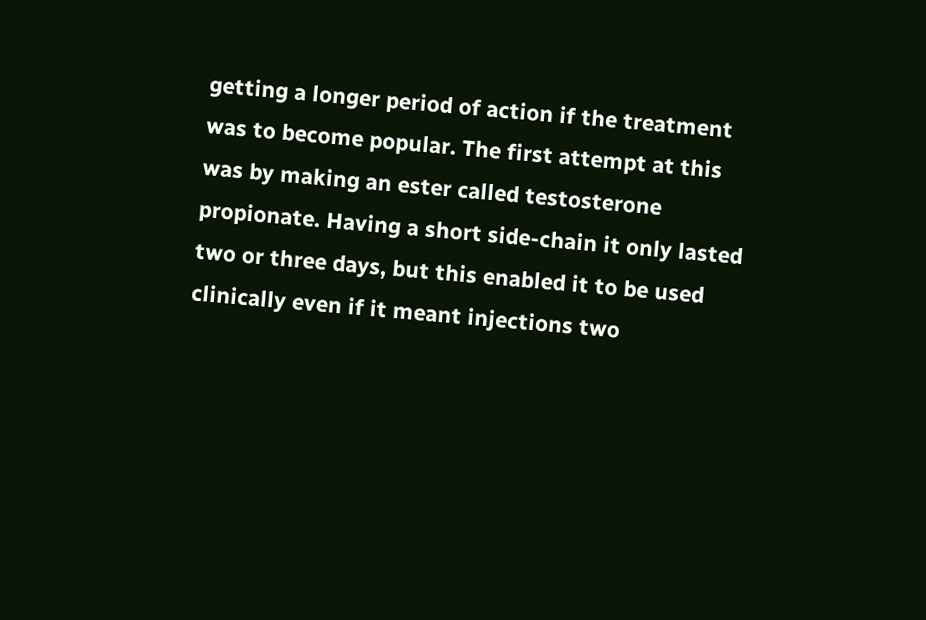getting a longer period of action if the treatment was to become popular. The first attempt at this was by making an ester called testosterone propionate. Having a short side-chain it only lasted two or three days, but this enabled it to be used clinically even if it meant injections two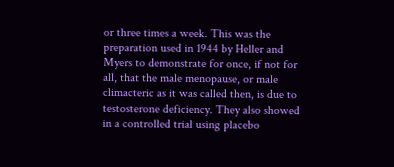or three times a week. This was the preparation used in 1944 by Heller and Myers to demonstrate for once, if not for all, that the male menopause, or male climacteric as it was called then, is due to testosterone deficiency. They also showed in a controlled trial using placebo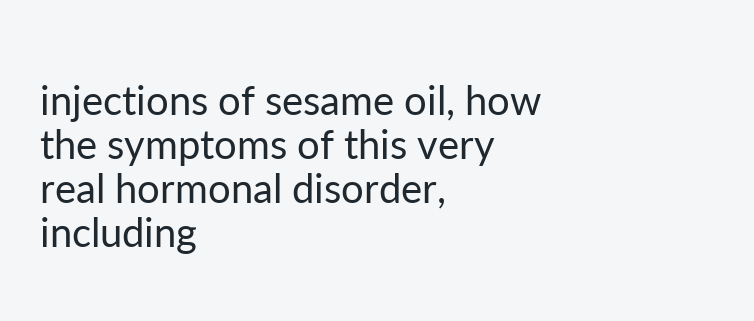injections of sesame oil, how the symptoms of this very real hormonal disorder, including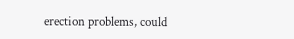erection problems, could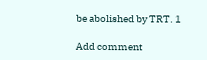be abolished by TRT. 1

Add comment